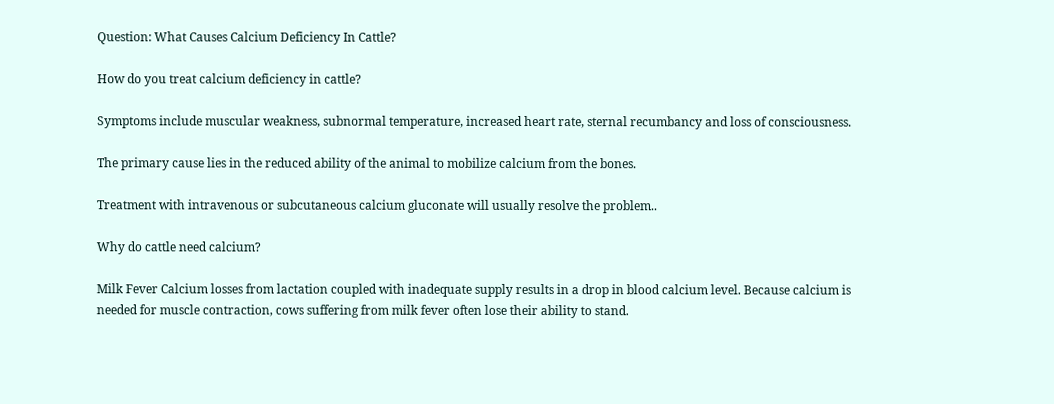Question: What Causes Calcium Deficiency In Cattle?

How do you treat calcium deficiency in cattle?

Symptoms include muscular weakness, subnormal temperature, increased heart rate, sternal recumbancy and loss of consciousness.

The primary cause lies in the reduced ability of the animal to mobilize calcium from the bones.

Treatment with intravenous or subcutaneous calcium gluconate will usually resolve the problem..

Why do cattle need calcium?

Milk Fever Calcium losses from lactation coupled with inadequate supply results in a drop in blood calcium level. Because calcium is needed for muscle contraction, cows suffering from milk fever often lose their ability to stand.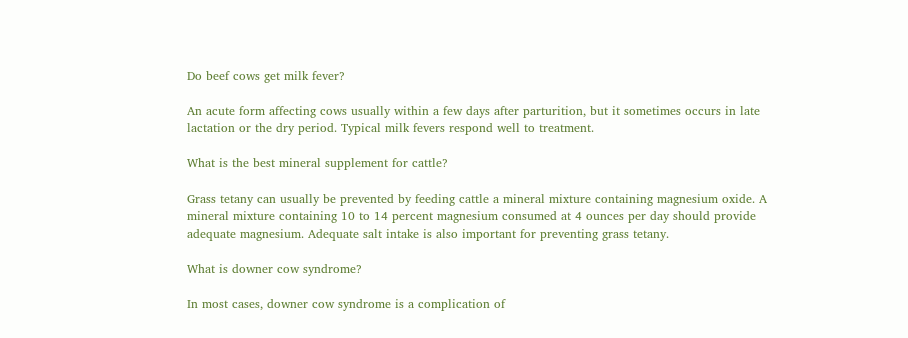Do beef cows get milk fever?

An acute form affecting cows usually within a few days after parturition, but it sometimes occurs in late lactation or the dry period. Typical milk fevers respond well to treatment.

What is the best mineral supplement for cattle?

Grass tetany can usually be prevented by feeding cattle a mineral mixture containing magnesium oxide. A mineral mixture containing 10 to 14 percent magnesium consumed at 4 ounces per day should provide adequate magnesium. Adequate salt intake is also important for preventing grass tetany.

What is downer cow syndrome?

In most cases, downer cow syndrome is a complication of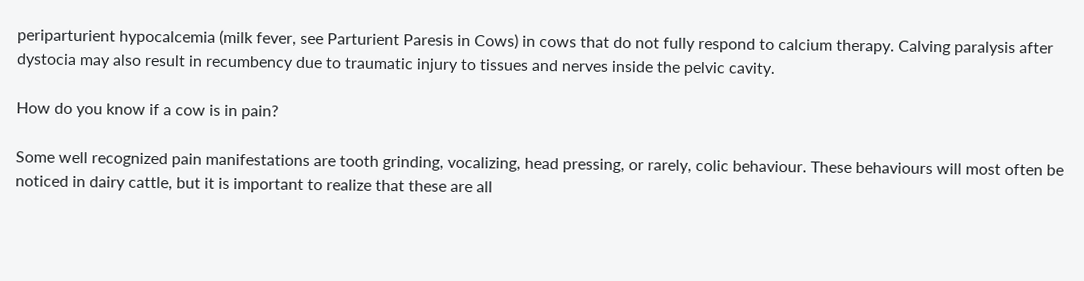periparturient hypocalcemia (milk fever, see Parturient Paresis in Cows) in cows that do not fully respond to calcium therapy. Calving paralysis after dystocia may also result in recumbency due to traumatic injury to tissues and nerves inside the pelvic cavity.

How do you know if a cow is in pain?

Some well recognized pain manifestations are tooth grinding, vocalizing, head pressing, or rarely, colic behaviour. These behaviours will most often be noticed in dairy cattle, but it is important to realize that these are all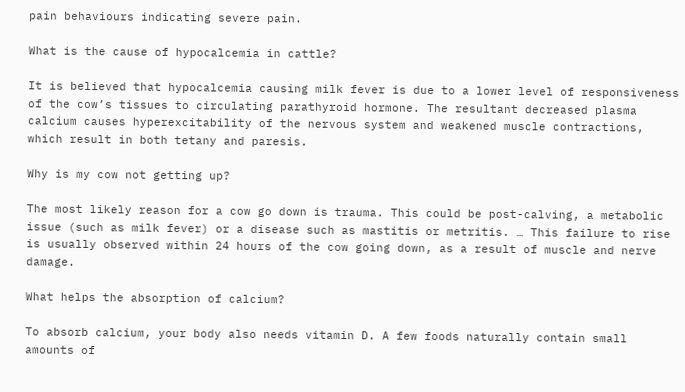pain behaviours indicating severe pain.

What is the cause of hypocalcemia in cattle?

It is believed that hypocalcemia causing milk fever is due to a lower level of responsiveness of the cow’s tissues to circulating parathyroid hormone. The resultant decreased plasma calcium causes hyperexcitability of the nervous system and weakened muscle contractions, which result in both tetany and paresis.

Why is my cow not getting up?

The most likely reason for a cow go down is trauma. This could be post-calving, a metabolic issue (such as milk fever) or a disease such as mastitis or metritis. … This failure to rise is usually observed within 24 hours of the cow going down, as a result of muscle and nerve damage.

What helps the absorption of calcium?

To absorb calcium, your body also needs vitamin D. A few foods naturally contain small amounts of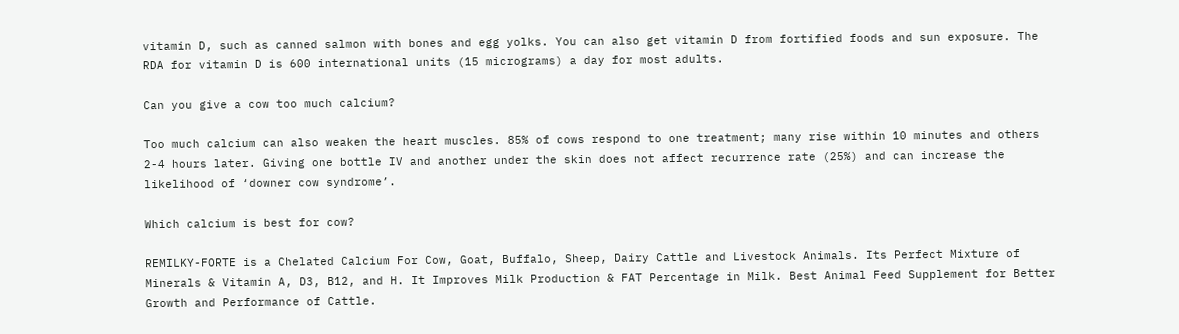vitamin D, such as canned salmon with bones and egg yolks. You can also get vitamin D from fortified foods and sun exposure. The RDA for vitamin D is 600 international units (15 micrograms) a day for most adults.

Can you give a cow too much calcium?

Too much calcium can also weaken the heart muscles. 85% of cows respond to one treatment; many rise within 10 minutes and others 2-4 hours later. Giving one bottle IV and another under the skin does not affect recurrence rate (25%) and can increase the likelihood of ‘downer cow syndrome’.

Which calcium is best for cow?

REMILKY-FORTE is a Chelated Calcium For Cow, Goat, Buffalo, Sheep, Dairy Cattle and Livestock Animals. Its Perfect Mixture of Minerals & Vitamin A, D3, B12, and H. It Improves Milk Production & FAT Percentage in Milk. Best Animal Feed Supplement for Better Growth and Performance of Cattle.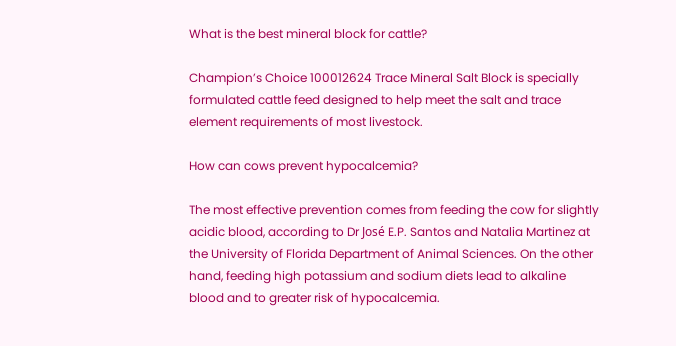What is the best mineral block for cattle?

Champion’s Choice 100012624 Trace Mineral Salt Block is specially formulated cattle feed designed to help meet the salt and trace element requirements of most livestock.

How can cows prevent hypocalcemia?

The most effective prevention comes from feeding the cow for slightly acidic blood, according to Dr José E.P. Santos and Natalia Martinez at the University of Florida Department of Animal Sciences. On the other hand, feeding high potassium and sodium diets lead to alkaline blood and to greater risk of hypocalcemia.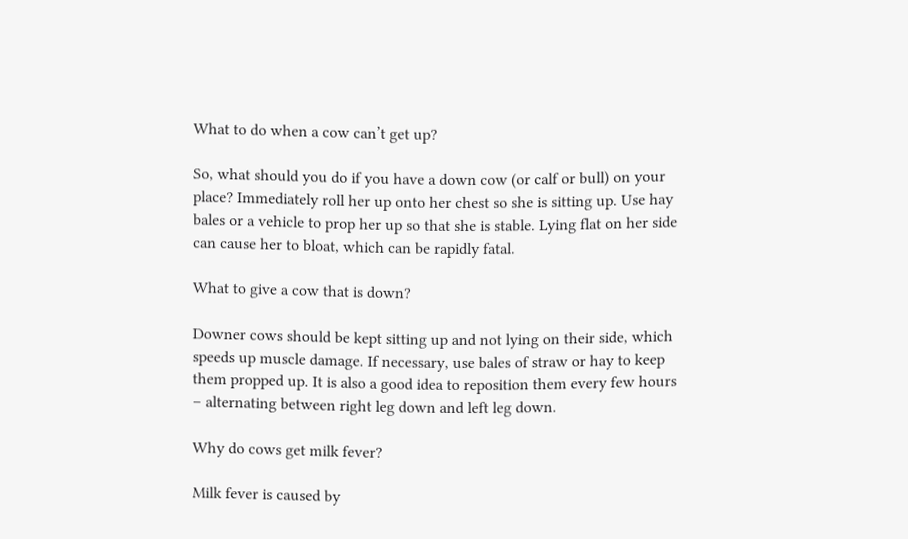What to do when a cow can’t get up?

So, what should you do if you have a down cow (or calf or bull) on your place? Immediately roll her up onto her chest so she is sitting up. Use hay bales or a vehicle to prop her up so that she is stable. Lying flat on her side can cause her to bloat, which can be rapidly fatal.

What to give a cow that is down?

Downer cows should be kept sitting up and not lying on their side, which speeds up muscle damage. If necessary, use bales of straw or hay to keep them propped up. It is also a good idea to reposition them every few hours – alternating between right leg down and left leg down.

Why do cows get milk fever?

Milk fever is caused by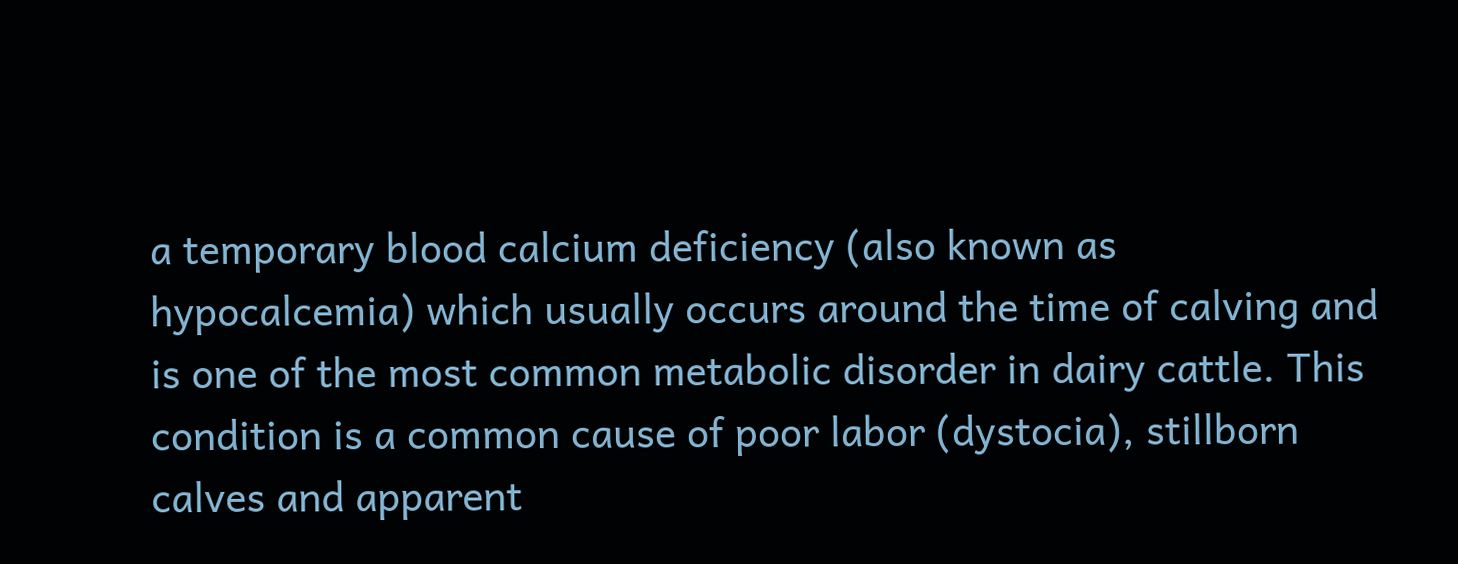a temporary blood calcium deficiency (also known as hypocalcemia) which usually occurs around the time of calving and is one of the most common metabolic disorder in dairy cattle. This condition is a common cause of poor labor (dystocia), stillborn calves and apparent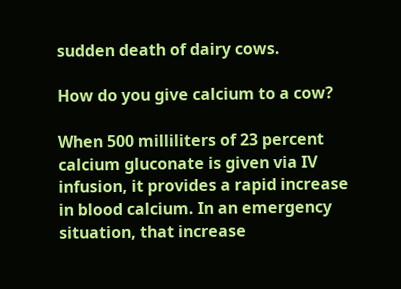sudden death of dairy cows.

How do you give calcium to a cow?

When 500 milliliters of 23 percent calcium gluconate is given via IV infusion, it provides a rapid increase in blood calcium. In an emergency situation, that increase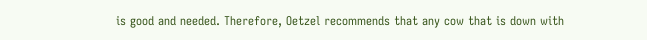is good and needed. Therefore, Oetzel recommends that any cow that is down with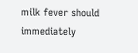milk fever should immediately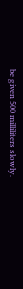be given 500 milliliters slowly.